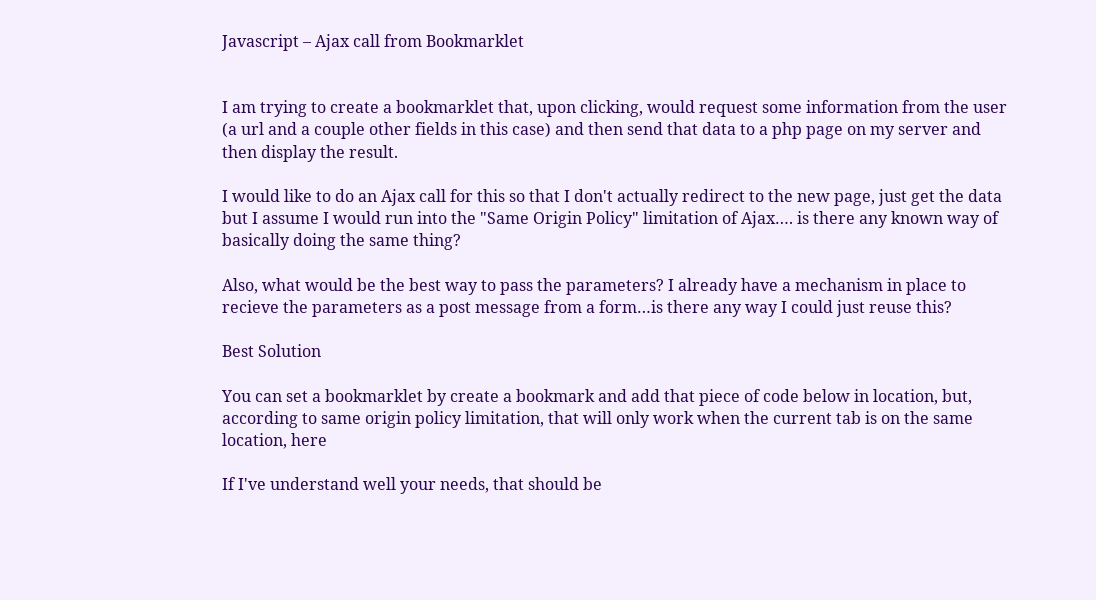Javascript – Ajax call from Bookmarklet


I am trying to create a bookmarklet that, upon clicking, would request some information from the user (a url and a couple other fields in this case) and then send that data to a php page on my server and then display the result.

I would like to do an Ajax call for this so that I don't actually redirect to the new page, just get the data but I assume I would run into the "Same Origin Policy" limitation of Ajax…. is there any known way of basically doing the same thing?

Also, what would be the best way to pass the parameters? I already have a mechanism in place to recieve the parameters as a post message from a form…is there any way I could just reuse this?

Best Solution

You can set a bookmarklet by create a bookmark and add that piece of code below in location, but, according to same origin policy limitation, that will only work when the current tab is on the same location, here

If I've understand well your needs, that should be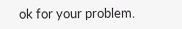ok for your problem.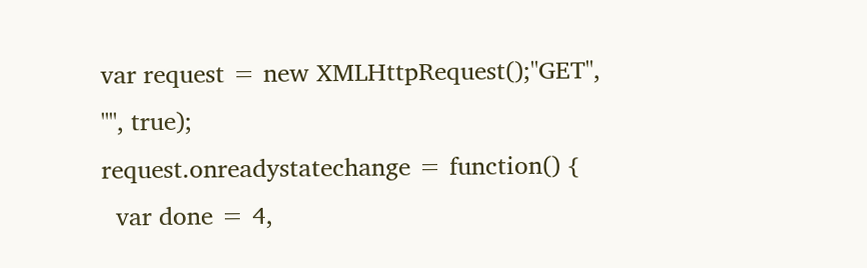var request = new XMLHttpRequest();"GET", "", true);
request.onreadystatechange = function() {
  var done = 4,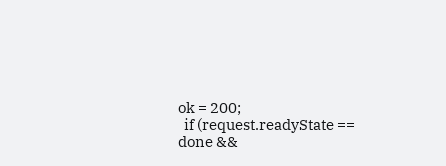ok = 200;
  if (request.readyState == done &&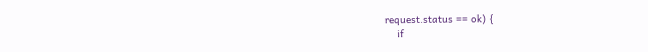request.status == ok) {
    if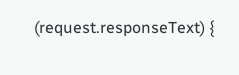(request.responseText) {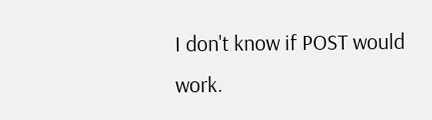I don't know if POST would work.